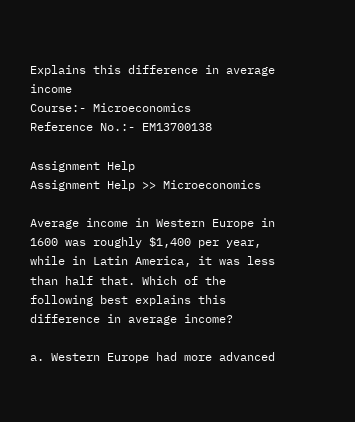Explains this difference in average income
Course:- Microeconomics
Reference No.:- EM13700138

Assignment Help
Assignment Help >> Microeconomics

Average income in Western Europe in 1600 was roughly $1,400 per year, while in Latin America, it was less than half that. Which of the following best explains this difference in average income?

a. Western Europe had more advanced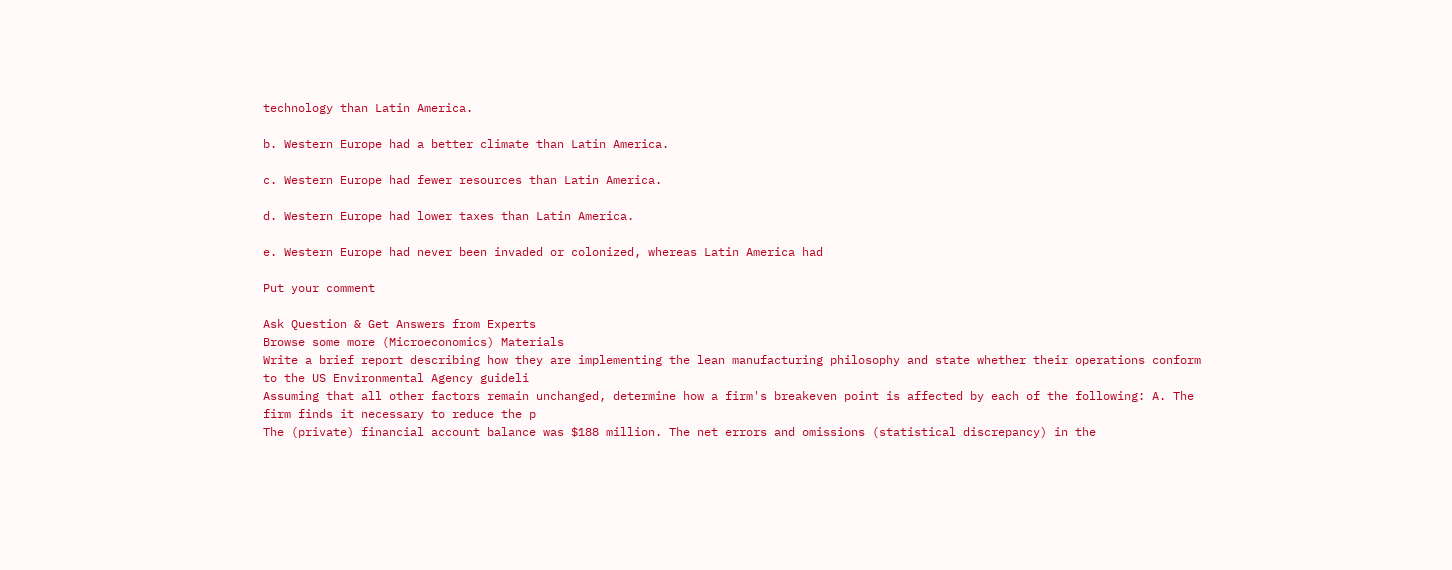technology than Latin America.

b. Western Europe had a better climate than Latin America.

c. Western Europe had fewer resources than Latin America.

d. Western Europe had lower taxes than Latin America.

e. Western Europe had never been invaded or colonized, whereas Latin America had

Put your comment

Ask Question & Get Answers from Experts
Browse some more (Microeconomics) Materials
Write a brief report describing how they are implementing the lean manufacturing philosophy and state whether their operations conform to the US Environmental Agency guideli
Assuming that all other factors remain unchanged, determine how a firm's breakeven point is affected by each of the following: A. The firm finds it necessary to reduce the p
The (private) financial account balance was $188 million. The net errors and omissions (statistical discrepancy) in the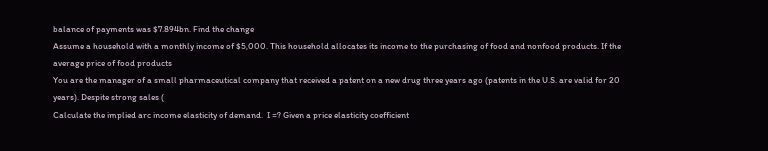balance of payments was $7.894bn. Find the change
Assume a household with a monthly income of $5,000. This household allocates its income to the purchasing of food and nonfood products. If the average price of food products
You are the manager of a small pharmaceutical company that received a patent on a new drug three years ago (patents in the U.S. are valid for 20 years). Despite strong sales (
Calculate the implied arc income elasticity of demand.  I =? Given a price elasticity coefficient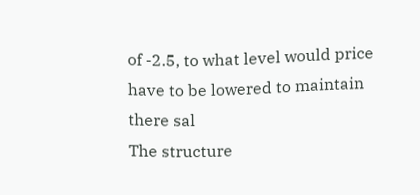of -2.5, to what level would price have to be lowered to maintain there sal
The structure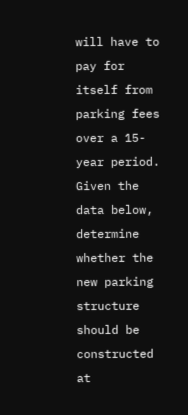will have to pay for itself from parking fees over a 15-year period. Given the data below, determine whether the new parking structure should be constructed at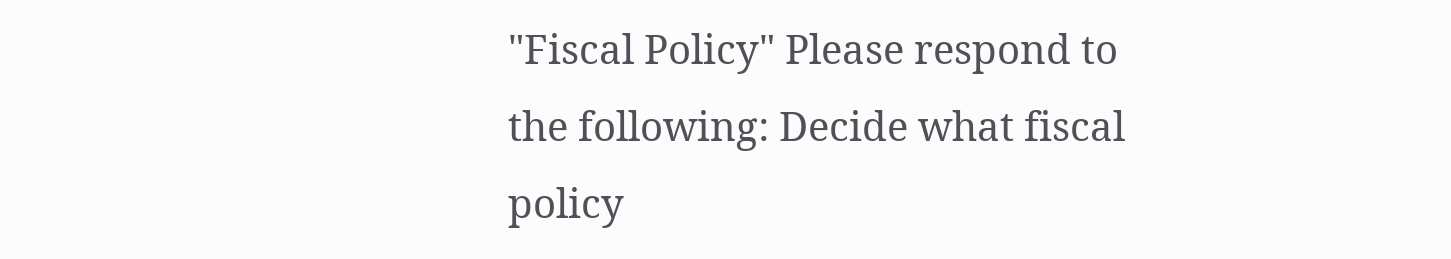"Fiscal Policy" Please respond to the following: Decide what fiscal policy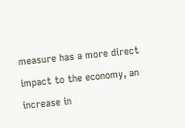measure has a more direct impact to the economy, an increase in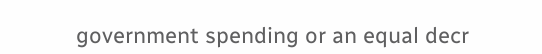government spending or an equal decr